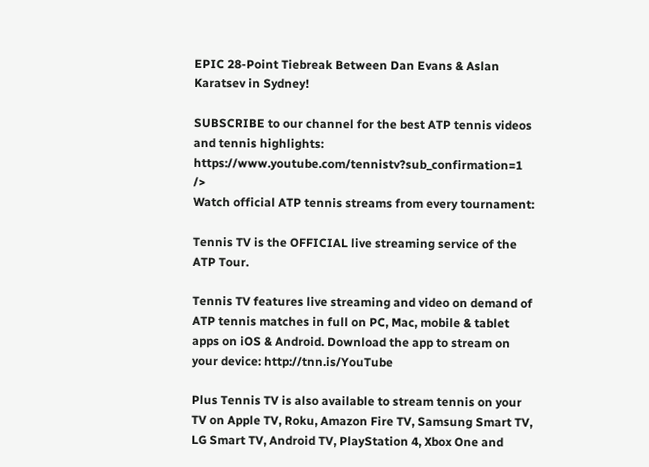EPIC 28-Point Tiebreak Between Dan Evans & Aslan Karatsev in Sydney!

SUBSCRIBE to our channel for the best ATP tennis videos and tennis highlights: https://www.youtube.com/tennistv?sub_confirmation=1 />
Watch official ATP tennis streams from every tournament:

Tennis TV is the OFFICIAL live streaming service of the ATP Tour.

Tennis TV features live streaming and video on demand of ATP tennis matches in full on PC, Mac, mobile & tablet apps on iOS & Android. Download the app to stream on your device: http://tnn.is/YouTube

Plus Tennis TV is also available to stream tennis on your TV on Apple TV, Roku, Amazon Fire TV, Samsung Smart TV, LG Smart TV, Android TV, PlayStation 4, Xbox One and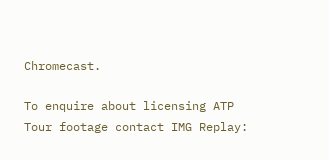Chromecast.

To enquire about licensing ATP Tour footage contact IMG Replay: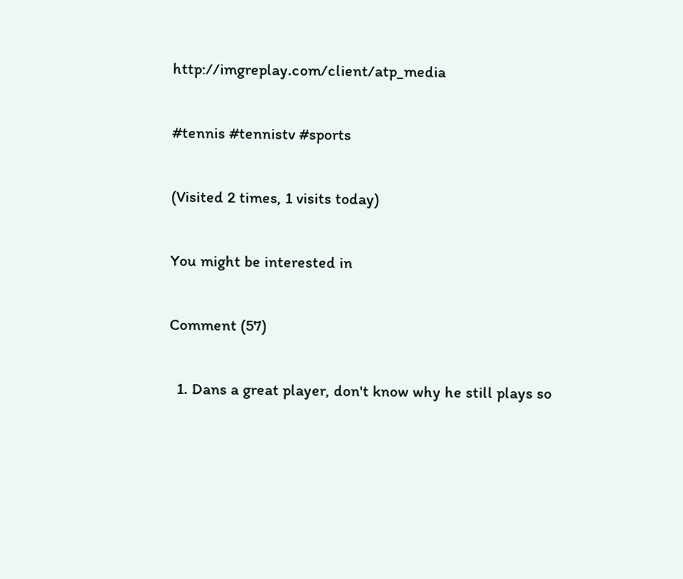http://imgreplay.com/client/atp_media

#tennis #tennistv #sports

(Visited 2 times, 1 visits today)

You might be interested in

Comment (57)

  1. Dans a great player, don't know why he still plays so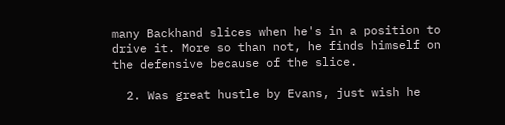many Backhand slices when he's in a position to drive it. More so than not, he finds himself on the defensive because of the slice.

  2. Was great hustle by Evans, just wish he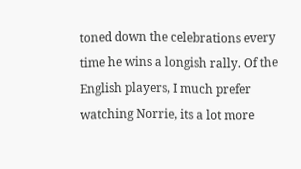toned down the celebrations every time he wins a longish rally. Of the English players, I much prefer watching Norrie, its a lot more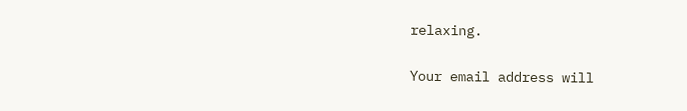relaxing.


Your email address will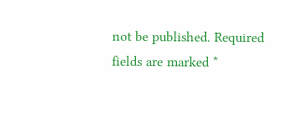not be published. Required fields are marked *